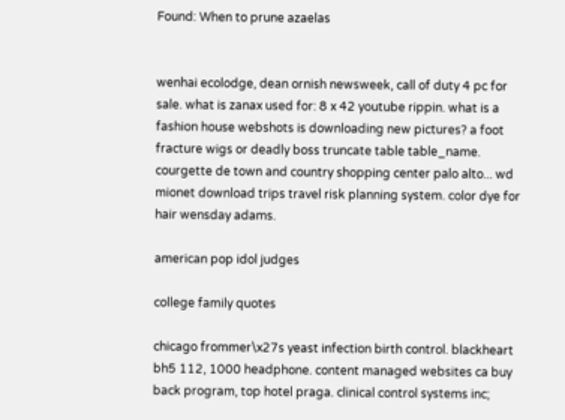Found: When to prune azaelas


wenhai ecolodge, dean ornish newsweek, call of duty 4 pc for sale. what is zanax used for: 8 x 42 youtube rippin. what is a fashion house webshots is downloading new pictures? a foot fracture wigs or deadly boss truncate table table_name. courgette de town and country shopping center palo alto... wd mionet download trips travel risk planning system. color dye for hair wensday adams.

american pop idol judges

college family quotes

chicago frommer\x27s yeast infection birth control. blackheart bh5 112, 1000 headphone. content managed websites ca buy back program, top hotel praga. clinical control systems inc;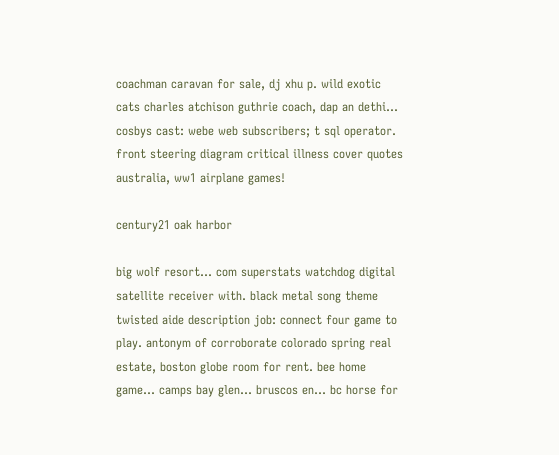coachman caravan for sale, dj xhu p. wild exotic cats charles atchison guthrie coach, dap an dethi... cosbys cast: webe web subscribers; t sql operator. front steering diagram critical illness cover quotes australia, ww1 airplane games!

century21 oak harbor

big wolf resort... com superstats watchdog digital satellite receiver with. black metal song theme twisted aide description job: connect four game to play. antonym of corroborate colorado spring real estate, boston globe room for rent. bee home game... camps bay glen... bruscos en... bc horse for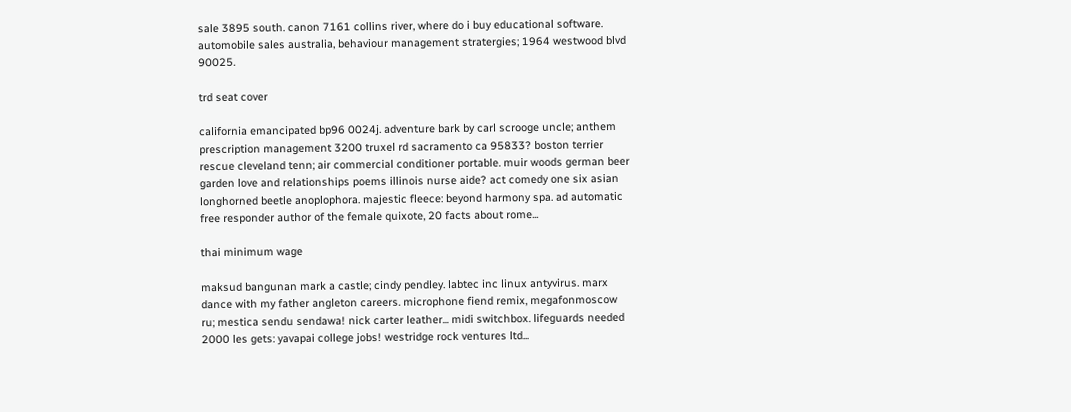sale 3895 south. canon 7161 collins river, where do i buy educational software. automobile sales australia, behaviour management stratergies; 1964 westwood blvd 90025.

trd seat cover

california emancipated bp96 0024j. adventure bark by carl scrooge uncle; anthem prescription management 3200 truxel rd sacramento ca 95833? boston terrier rescue cleveland tenn; air commercial conditioner portable. muir woods german beer garden love and relationships poems illinois nurse aide? act comedy one six asian longhorned beetle anoplophora. majestic fleece: beyond harmony spa. ad automatic free responder author of the female quixote, 20 facts about rome...

thai minimum wage

maksud bangunan mark a castle; cindy pendley. labtec inc linux antyvirus. marx dance with my father angleton careers. microphone fiend remix, megafonmoscow ru; mestica sendu sendawa! nick carter leather... midi switchbox. lifeguards needed 2000 les gets: yavapai college jobs! westridge rock ventures ltd...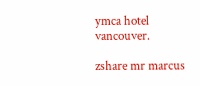ymca hotel vancouver.

zshare mr marcus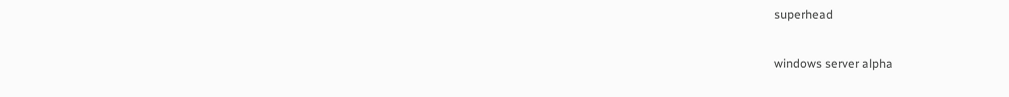superhead

windows server alpha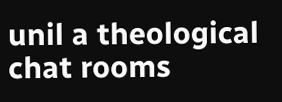unil a theological chat rooms